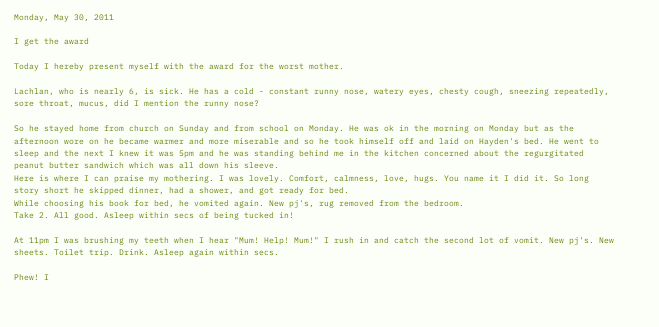Monday, May 30, 2011

I get the award

Today I hereby present myself with the award for the worst mother.

Lachlan, who is nearly 6, is sick. He has a cold - constant runny nose, watery eyes, chesty cough, sneezing repeatedly, sore throat, mucus, did I mention the runny nose?

So he stayed home from church on Sunday and from school on Monday. He was ok in the morning on Monday but as the afternoon wore on he became warmer and more miserable and so he took himself off and laid on Hayden's bed. He went to sleep and the next I knew it was 5pm and he was standing behind me in the kitchen concerned about the regurgitated peanut butter sandwich which was all down his sleeve.
Here is where I can praise my mothering. I was lovely. Comfort, calmness, love, hugs. You name it I did it. So long story short he skipped dinner, had a shower, and got ready for bed.
While choosing his book for bed, he vomited again. New pj's, rug removed from the bedroom.
Take 2. All good. Asleep within secs of being tucked in!

At 11pm I was brushing my teeth when I hear "Mum! Help! Mum!" I rush in and catch the second lot of vomit. New pj's. New sheets. Toilet trip. Drink. Asleep again within secs.

Phew! I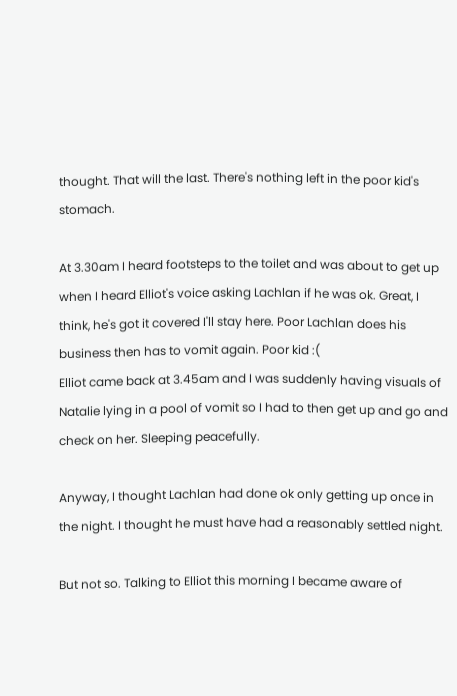thought. That will the last. There's nothing left in the poor kid's stomach.

At 3.30am I heard footsteps to the toilet and was about to get up when I heard Elliot's voice asking Lachlan if he was ok. Great, I think, he's got it covered I'll stay here. Poor Lachlan does his business then has to vomit again. Poor kid :(
Elliot came back at 3.45am and I was suddenly having visuals of Natalie lying in a pool of vomit so I had to then get up and go and check on her. Sleeping peacefully.

Anyway, I thought Lachlan had done ok only getting up once in the night. I thought he must have had a reasonably settled night.

But not so. Talking to Elliot this morning I became aware of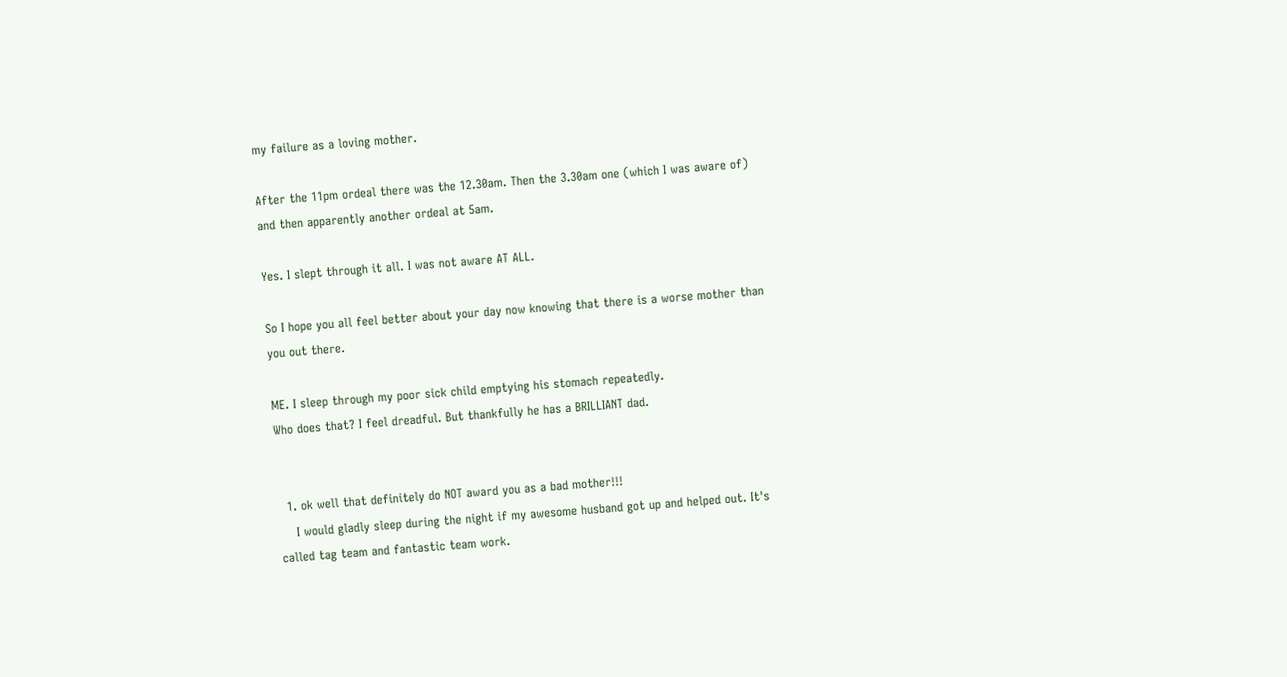my failure as a loving mother.

After the 11pm ordeal there was the 12.30am. Then the 3.30am one (which I was aware of) and then apparently another ordeal at 5am.

Yes. I slept through it all. I was not aware AT ALL.

So I hope you all feel better about your day now knowing that there is a worse mother than you out there.

ME. I sleep through my poor sick child emptying his stomach repeatedly.
Who does that? I feel dreadful. But thankfully he has a BRILLIANT dad.


  1. ok well that definitely do NOT award you as a bad mother!!!
    I would gladly sleep during the night if my awesome husband got up and helped out. It's called tag team and fantastic team work.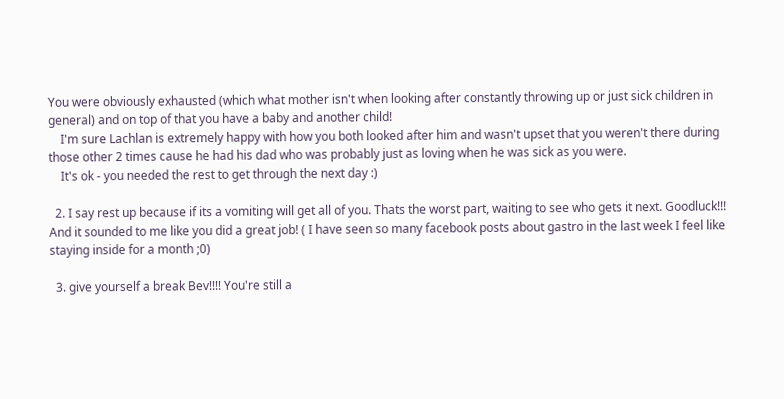You were obviously exhausted (which what mother isn't when looking after constantly throwing up or just sick children in general) and on top of that you have a baby and another child!
    I'm sure Lachlan is extremely happy with how you both looked after him and wasn't upset that you weren't there during those other 2 times cause he had his dad who was probably just as loving when he was sick as you were.
    It's ok - you needed the rest to get through the next day :)

  2. I say rest up because if its a vomiting will get all of you. Thats the worst part, waiting to see who gets it next. Goodluck!!! And it sounded to me like you did a great job! ( I have seen so many facebook posts about gastro in the last week I feel like staying inside for a month ;0)

  3. give yourself a break Bev!!!! You're still a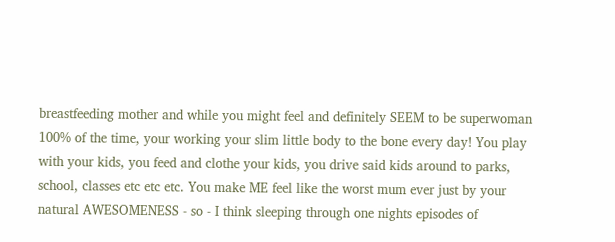breastfeeding mother and while you might feel and definitely SEEM to be superwoman 100% of the time, your working your slim little body to the bone every day! You play with your kids, you feed and clothe your kids, you drive said kids around to parks, school, classes etc etc etc. You make ME feel like the worst mum ever just by your natural AWESOMENESS - so - I think sleeping through one nights episodes of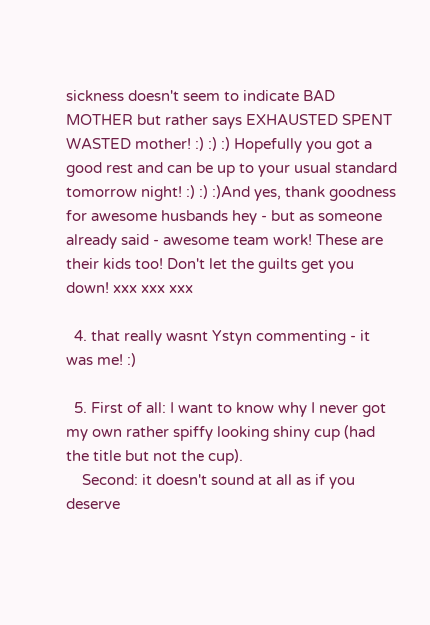sickness doesn't seem to indicate BAD MOTHER but rather says EXHAUSTED SPENT WASTED mother! :) :) :) Hopefully you got a good rest and can be up to your usual standard tomorrow night! :) :) :)And yes, thank goodness for awesome husbands hey - but as someone already said - awesome team work! These are their kids too! Don't let the guilts get you down! xxx xxx xxx

  4. that really wasnt Ystyn commenting - it was me! :)

  5. First of all: I want to know why I never got my own rather spiffy looking shiny cup (had the title but not the cup).
    Second: it doesn't sound at all as if you deserve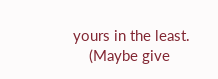yours in the least.
    (Maybe give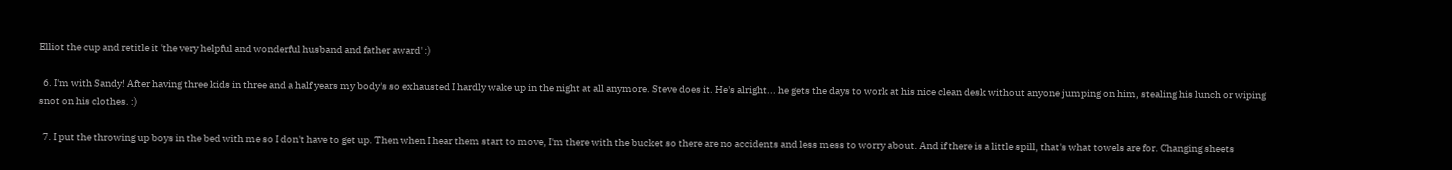Elliot the cup and retitle it 'the very helpful and wonderful husband and father award' :)

  6. I'm with Sandy! After having three kids in three and a half years my body's so exhausted I hardly wake up in the night at all anymore. Steve does it. He's alright... he gets the days to work at his nice clean desk without anyone jumping on him, stealing his lunch or wiping snot on his clothes. :)

  7. I put the throwing up boys in the bed with me so I don't have to get up. Then when I hear them start to move, I'm there with the bucket so there are no accidents and less mess to worry about. And if there is a little spill, that's what towels are for. Changing sheets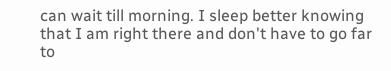can wait till morning. I sleep better knowing that I am right there and don't have to go far to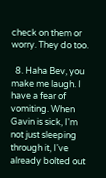check on them or worry. They do too.

  8. Haha Bev, you make me laugh. I have a fear of vomiting. When Gavin is sick, I'm not just sleeping through it, I've already bolted out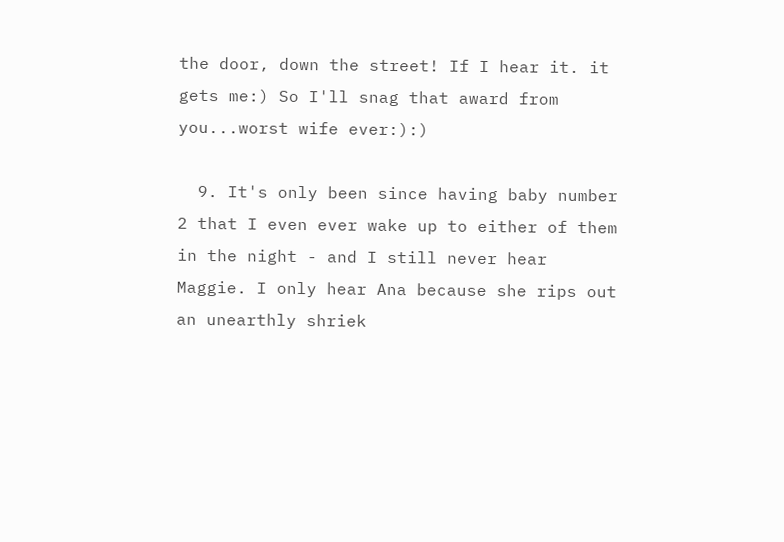the door, down the street! If I hear it. it gets me:) So I'll snag that award from you...worst wife ever:):)

  9. It's only been since having baby number 2 that I even ever wake up to either of them in the night - and I still never hear Maggie. I only hear Ana because she rips out an unearthly shriek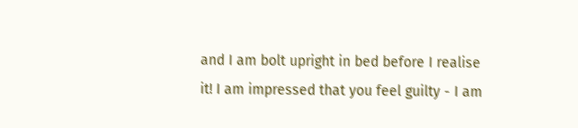and I am bolt upright in bed before I realise it! I am impressed that you feel guilty - I am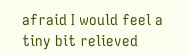afraid I would feel a tiny bit relieved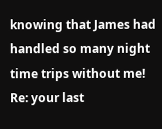knowing that James had handled so many night time trips without me! Re: your last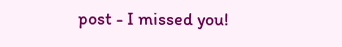post - I missed you!